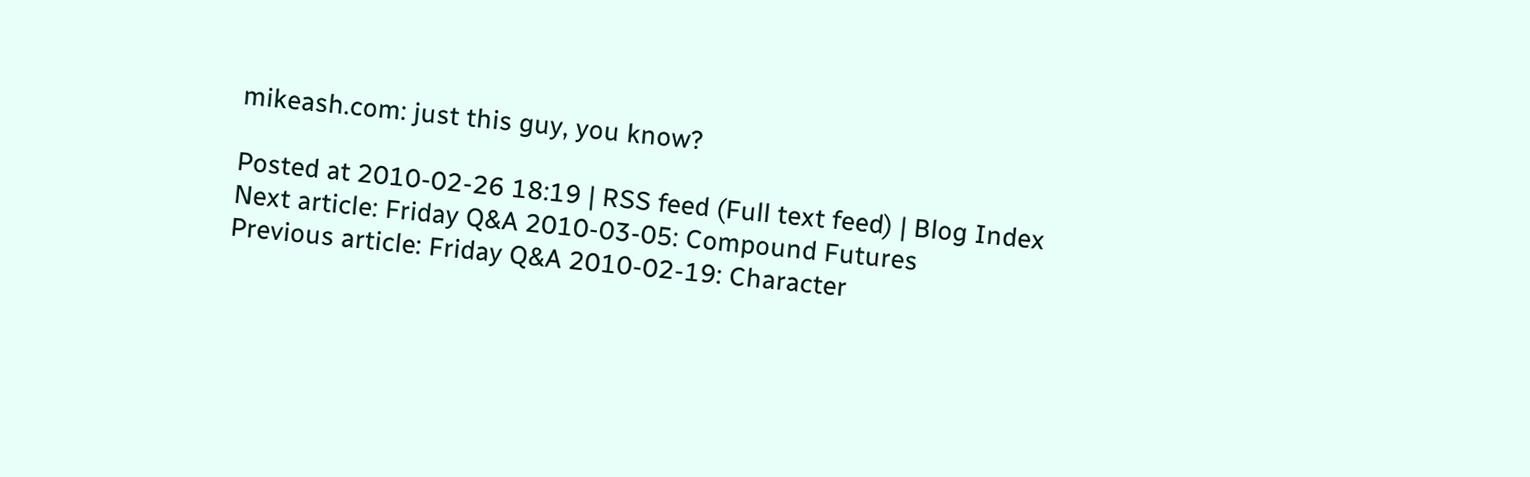mikeash.com: just this guy, you know?

Posted at 2010-02-26 18:19 | RSS feed (Full text feed) | Blog Index
Next article: Friday Q&A 2010-03-05: Compound Futures
Previous article: Friday Q&A 2010-02-19: Character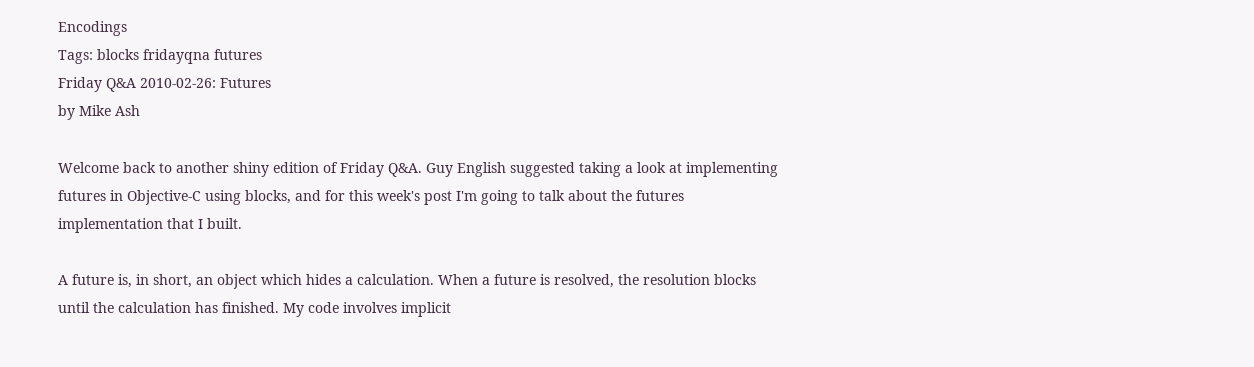Encodings
Tags: blocks fridayqna futures
Friday Q&A 2010-02-26: Futures
by Mike Ash

Welcome back to another shiny edition of Friday Q&A. Guy English suggested taking a look at implementing futures in Objective-C using blocks, and for this week's post I'm going to talk about the futures implementation that I built.

A future is, in short, an object which hides a calculation. When a future is resolved, the resolution blocks until the calculation has finished. My code involves implicit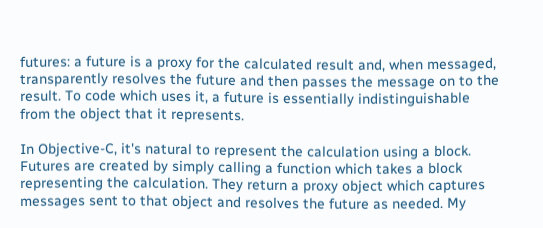futures: a future is a proxy for the calculated result and, when messaged, transparently resolves the future and then passes the message on to the result. To code which uses it, a future is essentially indistinguishable from the object that it represents.

In Objective-C, it's natural to represent the calculation using a block. Futures are created by simply calling a function which takes a block representing the calculation. They return a proxy object which captures messages sent to that object and resolves the future as needed. My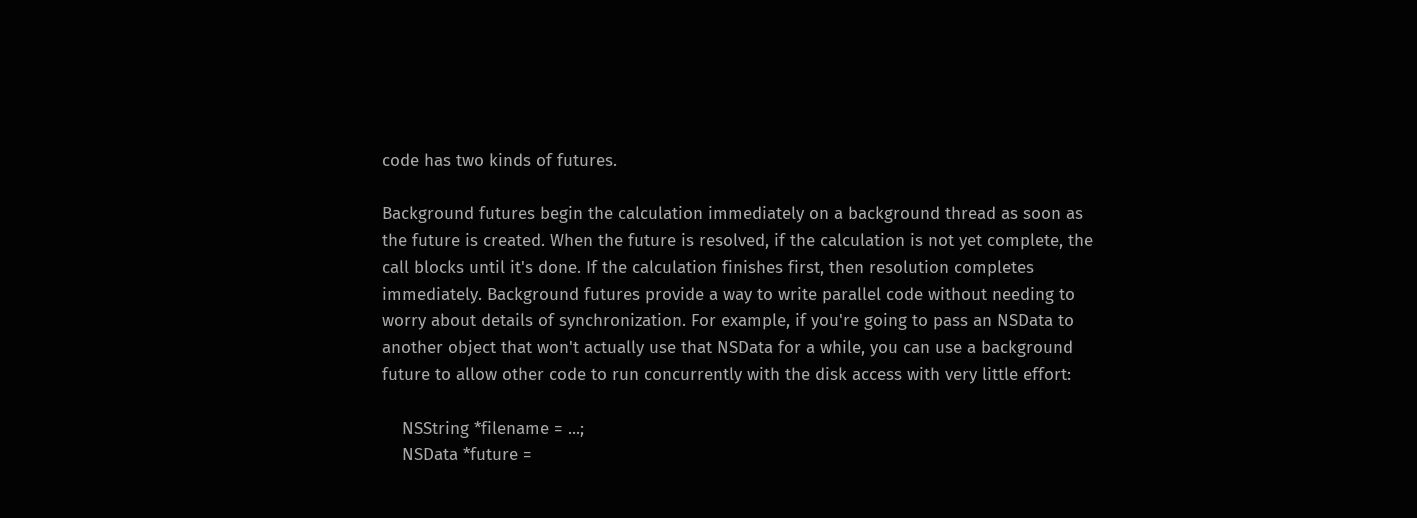code has two kinds of futures.

Background futures begin the calculation immediately on a background thread as soon as the future is created. When the future is resolved, if the calculation is not yet complete, the call blocks until it's done. If the calculation finishes first, then resolution completes immediately. Background futures provide a way to write parallel code without needing to worry about details of synchronization. For example, if you're going to pass an NSData to another object that won't actually use that NSData for a while, you can use a background future to allow other code to run concurrently with the disk access with very little effort:

    NSString *filename = ...;
    NSData *future =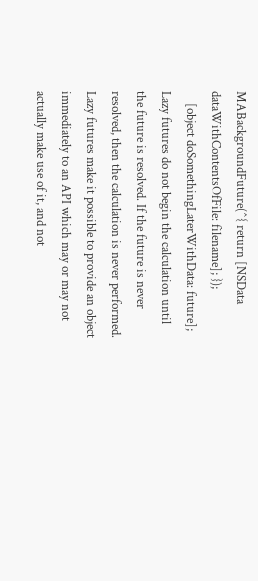MABackgroundFuture(^{ return [NSData dataWithContentsOfFile: filename]; });
    [object doSomethingLaterWithData: future];
Lazy futures do not begin the calculation until the future is resolved. If the future is never resolved, then the calculation is never performed. Lazy futures make it possible to provide an object immediately to an API which may or may not actually make use of it, and not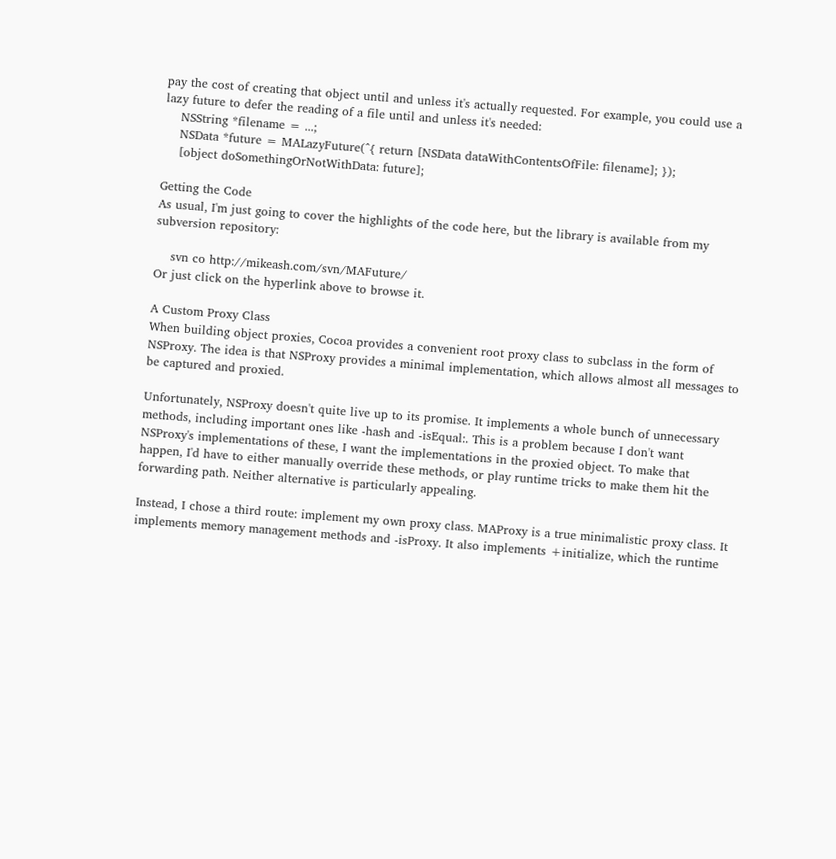pay the cost of creating that object until and unless it's actually requested. For example, you could use a lazy future to defer the reading of a file until and unless it's needed:
    NSString *filename = ...;
    NSData *future = MALazyFuture(^{ return [NSData dataWithContentsOfFile: filename]; });
    [object doSomethingOrNotWithData: future];

Getting the Code
As usual, I'm just going to cover the highlights of the code here, but the library is available from my subversion repository:

    svn co http://mikeash.com/svn/MAFuture/
Or just click on the hyperlink above to browse it.

A Custom Proxy Class
When building object proxies, Cocoa provides a convenient root proxy class to subclass in the form of NSProxy. The idea is that NSProxy provides a minimal implementation, which allows almost all messages to be captured and proxied.

Unfortunately, NSProxy doesn't quite live up to its promise. It implements a whole bunch of unnecessary methods, including important ones like -hash and -isEqual:. This is a problem because I don't want NSProxy's implementations of these, I want the implementations in the proxied object. To make that happen, I'd have to either manually override these methods, or play runtime tricks to make them hit the forwarding path. Neither alternative is particularly appealing.

Instead, I chose a third route: implement my own proxy class. MAProxy is a true minimalistic proxy class. It implements memory management methods and -isProxy. It also implements +initialize, which the runtime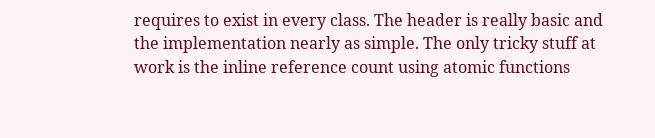requires to exist in every class. The header is really basic and the implementation nearly as simple. The only tricky stuff at work is the inline reference count using atomic functions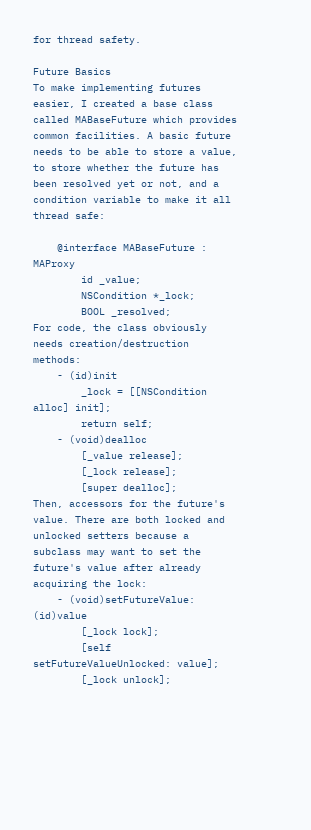for thread safety.

Future Basics
To make implementing futures easier, I created a base class called MABaseFuture which provides common facilities. A basic future needs to be able to store a value, to store whether the future has been resolved yet or not, and a condition variable to make it all thread safe:

    @interface MABaseFuture : MAProxy
        id _value;
        NSCondition *_lock;
        BOOL _resolved;
For code, the class obviously needs creation/destruction methods:
    - (id)init
        _lock = [[NSCondition alloc] init];
        return self;
    - (void)dealloc
        [_value release];
        [_lock release];
        [super dealloc];
Then, accessors for the future's value. There are both locked and unlocked setters because a subclass may want to set the future's value after already acquiring the lock:
    - (void)setFutureValue: (id)value
        [_lock lock];
        [self setFutureValueUnlocked: value];
        [_lock unlock];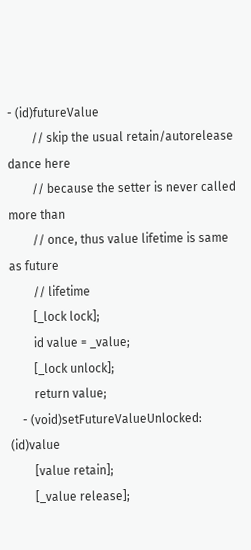- (id)futureValue
        // skip the usual retain/autorelease dance here
        // because the setter is never called more than
        // once, thus value lifetime is same as future
        // lifetime
        [_lock lock];
        id value = _value;
        [_lock unlock];
        return value;
    - (void)setFutureValueUnlocked: (id)value
        [value retain];
        [_value release];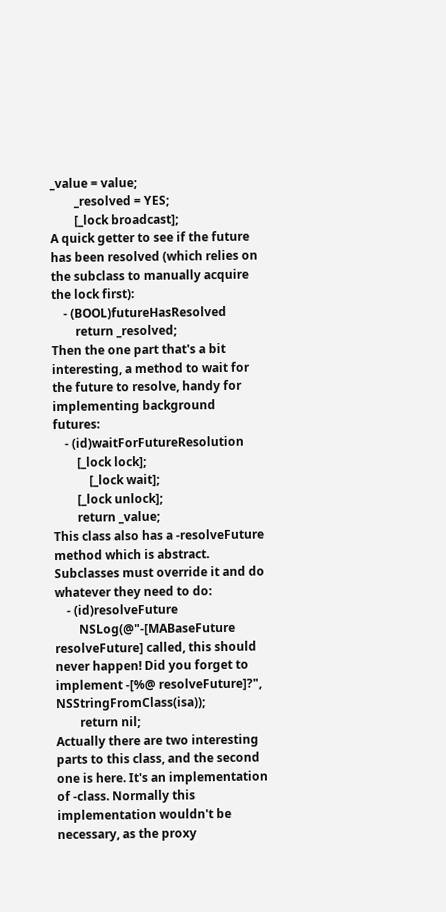_value = value;
        _resolved = YES;
        [_lock broadcast];
A quick getter to see if the future has been resolved (which relies on the subclass to manually acquire the lock first):
    - (BOOL)futureHasResolved
        return _resolved;
Then the one part that's a bit interesting, a method to wait for the future to resolve, handy for implementing background futures:
    - (id)waitForFutureResolution
        [_lock lock];
            [_lock wait];
        [_lock unlock];
        return _value;
This class also has a -resolveFuture method which is abstract. Subclasses must override it and do whatever they need to do:
    - (id)resolveFuture
        NSLog(@"-[MABaseFuture resolveFuture] called, this should never happen! Did you forget to implement -[%@ resolveFuture]?", NSStringFromClass(isa));
        return nil;
Actually there are two interesting parts to this class, and the second one is here. It's an implementation of -class. Normally this implementation wouldn't be necessary, as the proxy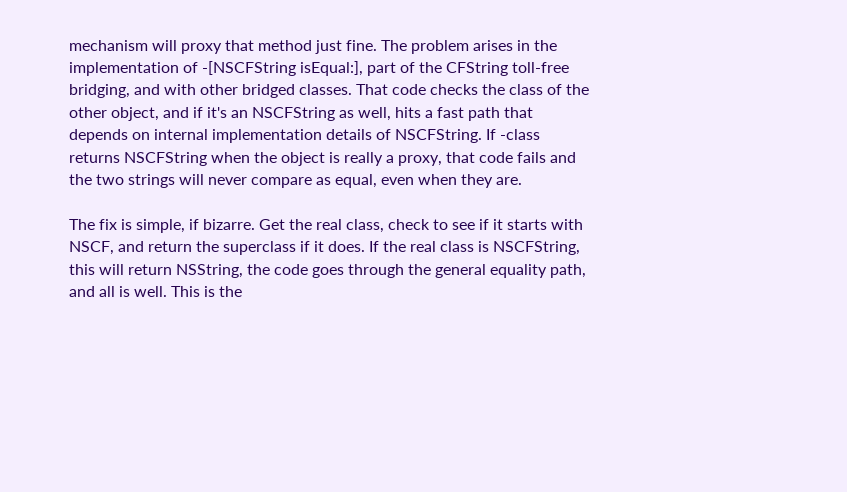mechanism will proxy that method just fine. The problem arises in the implementation of -[NSCFString isEqual:], part of the CFString toll-free bridging, and with other bridged classes. That code checks the class of the other object, and if it's an NSCFString as well, hits a fast path that depends on internal implementation details of NSCFString. If -class returns NSCFString when the object is really a proxy, that code fails and the two strings will never compare as equal, even when they are.

The fix is simple, if bizarre. Get the real class, check to see if it starts with NSCF, and return the superclass if it does. If the real class is NSCFString, this will return NSString, the code goes through the general equality path, and all is well. This is the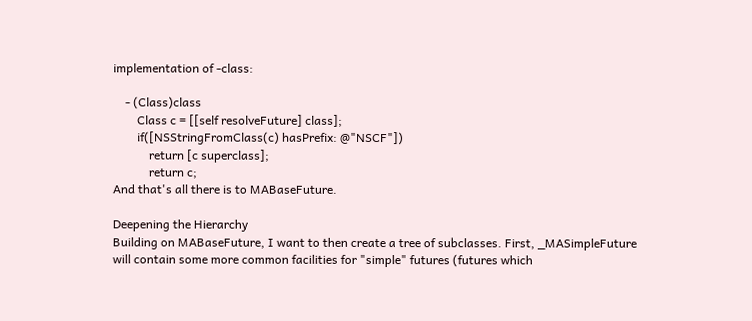implementation of -class:

    - (Class)class
        Class c = [[self resolveFuture] class];
        if([NSStringFromClass(c) hasPrefix: @"NSCF"])
            return [c superclass];
            return c;
And that's all there is to MABaseFuture.

Deepening the Hierarchy
Building on MABaseFuture, I want to then create a tree of subclasses. First, _MASimpleFuture will contain some more common facilities for "simple" futures (futures which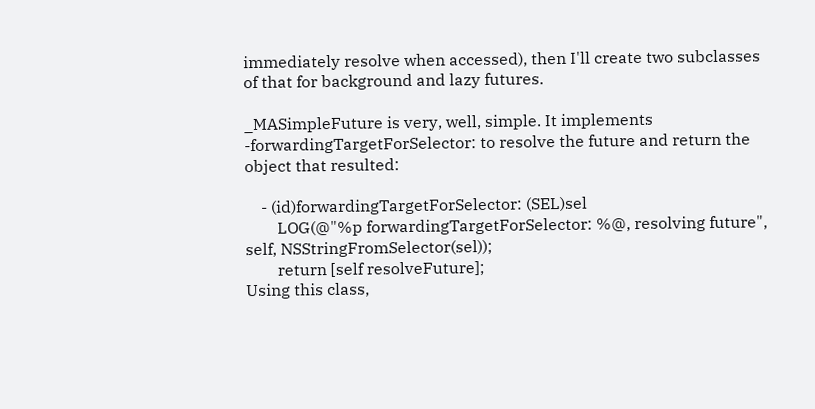immediately resolve when accessed), then I'll create two subclasses of that for background and lazy futures.

_MASimpleFuture is very, well, simple. It implements -forwardingTargetForSelector: to resolve the future and return the object that resulted:

    - (id)forwardingTargetForSelector: (SEL)sel
        LOG(@"%p forwardingTargetForSelector: %@, resolving future", self, NSStringFromSelector(sel));
        return [self resolveFuture];
Using this class,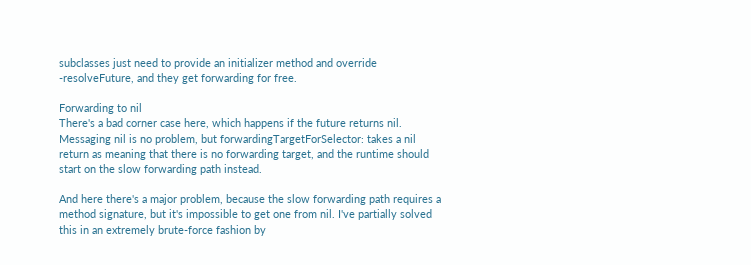subclasses just need to provide an initializer method and override -resolveFuture, and they get forwarding for free.

Forwarding to nil
There's a bad corner case here, which happens if the future returns nil. Messaging nil is no problem, but forwardingTargetForSelector: takes a nil return as meaning that there is no forwarding target, and the runtime should start on the slow forwarding path instead.

And here there's a major problem, because the slow forwarding path requires a method signature, but it's impossible to get one from nil. I've partially solved this in an extremely brute-force fashion by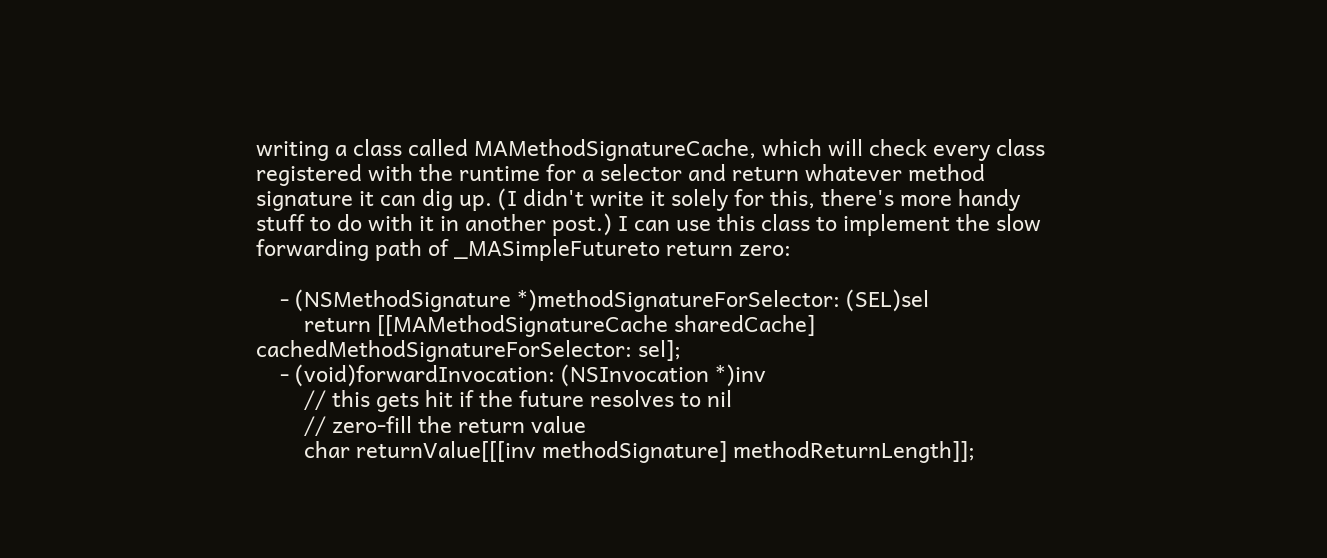writing a class called MAMethodSignatureCache, which will check every class registered with the runtime for a selector and return whatever method signature it can dig up. (I didn't write it solely for this, there's more handy stuff to do with it in another post.) I can use this class to implement the slow forwarding path of _MASimpleFutureto return zero:

    - (NSMethodSignature *)methodSignatureForSelector: (SEL)sel
        return [[MAMethodSignatureCache sharedCache] cachedMethodSignatureForSelector: sel];
    - (void)forwardInvocation: (NSInvocation *)inv
        // this gets hit if the future resolves to nil
        // zero-fill the return value
        char returnValue[[[inv methodSignature] methodReturnLength]];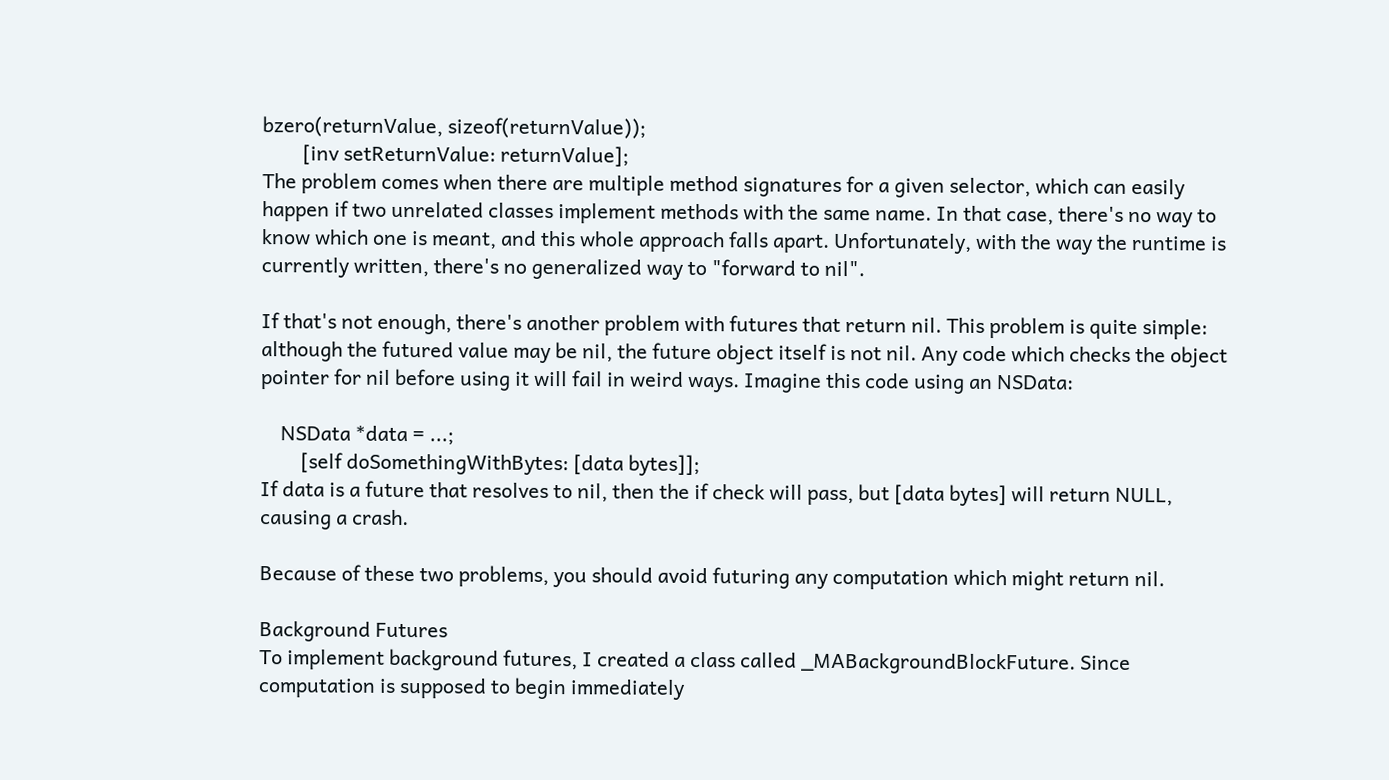bzero(returnValue, sizeof(returnValue));
        [inv setReturnValue: returnValue];
The problem comes when there are multiple method signatures for a given selector, which can easily happen if two unrelated classes implement methods with the same name. In that case, there's no way to know which one is meant, and this whole approach falls apart. Unfortunately, with the way the runtime is currently written, there's no generalized way to "forward to nil".

If that's not enough, there's another problem with futures that return nil. This problem is quite simple: although the futured value may be nil, the future object itself is not nil. Any code which checks the object pointer for nil before using it will fail in weird ways. Imagine this code using an NSData:

    NSData *data = ...;
        [self doSomethingWithBytes: [data bytes]];
If data is a future that resolves to nil, then the if check will pass, but [data bytes] will return NULL, causing a crash.

Because of these two problems, you should avoid futuring any computation which might return nil.

Background Futures
To implement background futures, I created a class called _MABackgroundBlockFuture. Since computation is supposed to begin immediately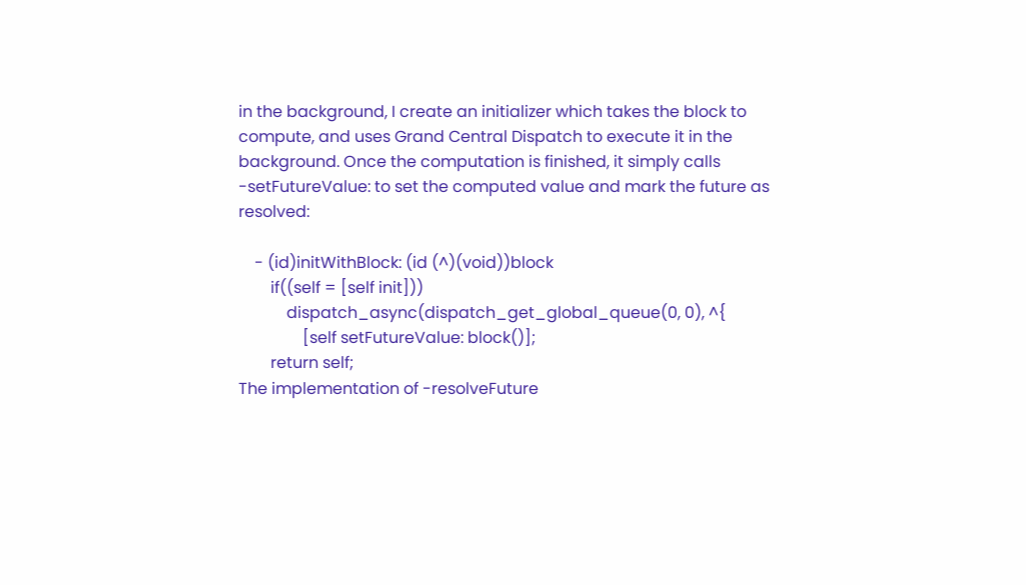in the background, I create an initializer which takes the block to compute, and uses Grand Central Dispatch to execute it in the background. Once the computation is finished, it simply calls -setFutureValue: to set the computed value and mark the future as resolved:

    - (id)initWithBlock: (id (^)(void))block
        if((self = [self init]))
            dispatch_async(dispatch_get_global_queue(0, 0), ^{
                [self setFutureValue: block()];
        return self;
The implementation of -resolveFuture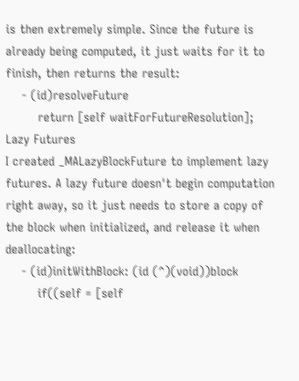is then extremely simple. Since the future is already being computed, it just waits for it to finish, then returns the result:
    - (id)resolveFuture
        return [self waitForFutureResolution];
Lazy Futures
I created _MALazyBlockFuture to implement lazy futures. A lazy future doesn't begin computation right away, so it just needs to store a copy of the block when initialized, and release it when deallocating:
    - (id)initWithBlock: (id (^)(void))block
        if((self = [self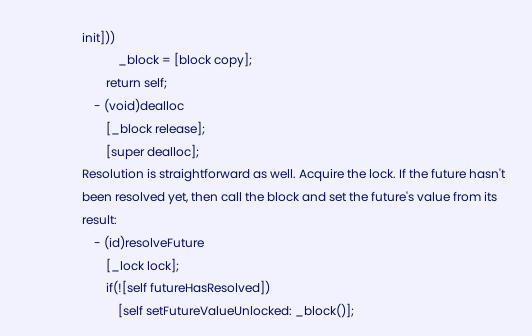init]))
            _block = [block copy];
        return self;
    - (void)dealloc
        [_block release];
        [super dealloc];
Resolution is straightforward as well. Acquire the lock. If the future hasn't been resolved yet, then call the block and set the future's value from its result:
    - (id)resolveFuture
        [_lock lock];
        if(![self futureHasResolved])
            [self setFutureValueUnlocked: _block()];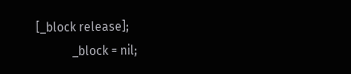[_block release];
            _block = nil;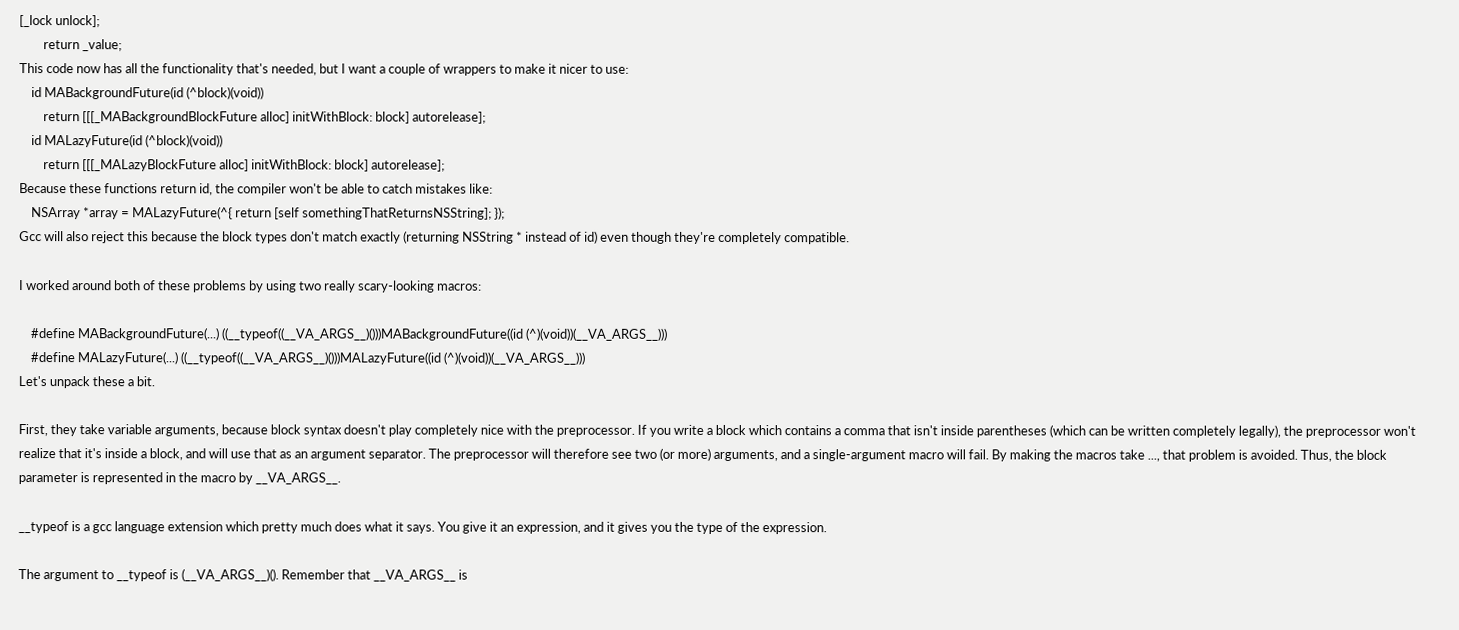[_lock unlock];
        return _value;
This code now has all the functionality that's needed, but I want a couple of wrappers to make it nicer to use:
    id MABackgroundFuture(id (^block)(void))
        return [[[_MABackgroundBlockFuture alloc] initWithBlock: block] autorelease];
    id MALazyFuture(id (^block)(void))
        return [[[_MALazyBlockFuture alloc] initWithBlock: block] autorelease];
Because these functions return id, the compiler won't be able to catch mistakes like:
    NSArray *array = MALazyFuture(^{ return [self somethingThatReturnsNSString]; });
Gcc will also reject this because the block types don't match exactly (returning NSString * instead of id) even though they're completely compatible.

I worked around both of these problems by using two really scary-looking macros:

    #define MABackgroundFuture(...) ((__typeof((__VA_ARGS__)()))MABackgroundFuture((id (^)(void))(__VA_ARGS__)))
    #define MALazyFuture(...) ((__typeof((__VA_ARGS__)()))MALazyFuture((id (^)(void))(__VA_ARGS__)))
Let's unpack these a bit.

First, they take variable arguments, because block syntax doesn't play completely nice with the preprocessor. If you write a block which contains a comma that isn't inside parentheses (which can be written completely legally), the preprocessor won't realize that it's inside a block, and will use that as an argument separator. The preprocessor will therefore see two (or more) arguments, and a single-argument macro will fail. By making the macros take ..., that problem is avoided. Thus, the block parameter is represented in the macro by __VA_ARGS__.

__typeof is a gcc language extension which pretty much does what it says. You give it an expression, and it gives you the type of the expression.

The argument to __typeof is (__VA_ARGS__)(). Remember that __VA_ARGS__ is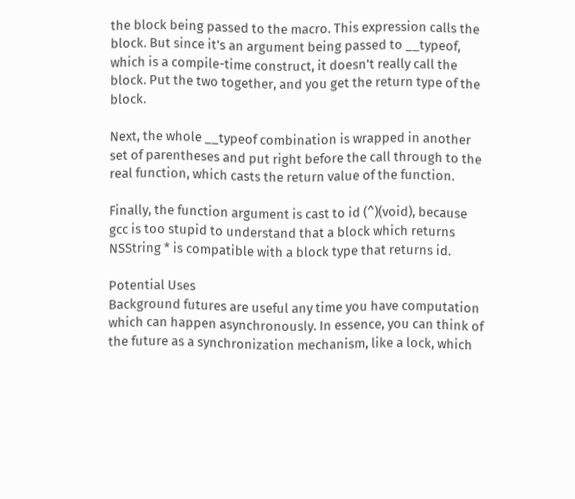the block being passed to the macro. This expression calls the block. But since it's an argument being passed to __typeof, which is a compile-time construct, it doesn't really call the block. Put the two together, and you get the return type of the block.

Next, the whole __typeof combination is wrapped in another set of parentheses and put right before the call through to the real function, which casts the return value of the function.

Finally, the function argument is cast to id (^)(void), because gcc is too stupid to understand that a block which returns NSString * is compatible with a block type that returns id.

Potential Uses
Background futures are useful any time you have computation which can happen asynchronously. In essence, you can think of the future as a synchronization mechanism, like a lock, which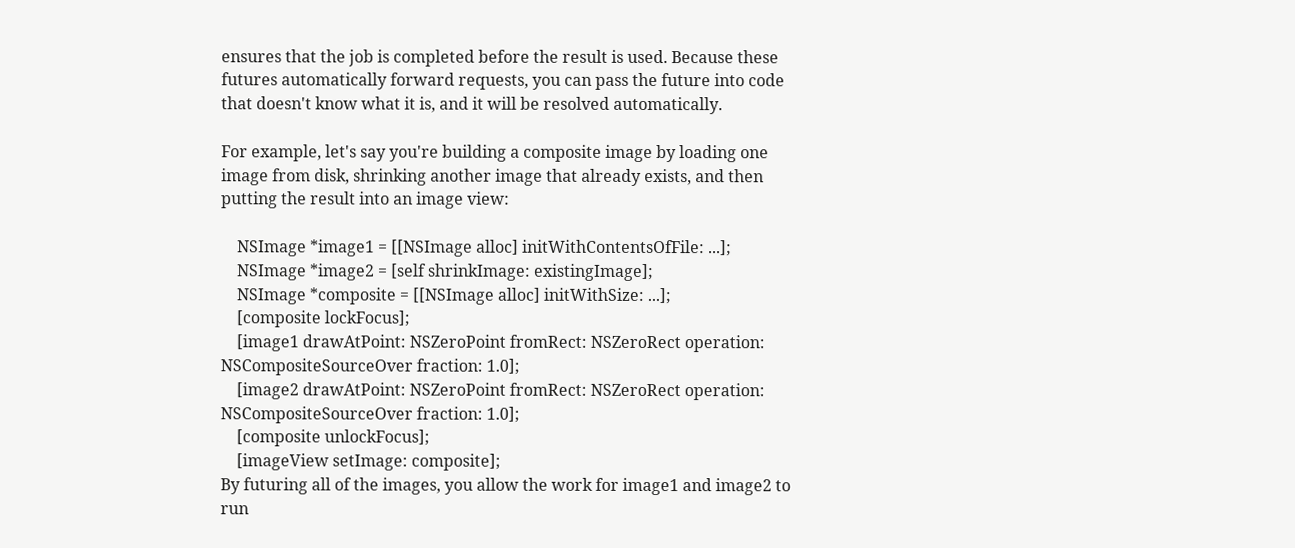ensures that the job is completed before the result is used. Because these futures automatically forward requests, you can pass the future into code that doesn't know what it is, and it will be resolved automatically.

For example, let's say you're building a composite image by loading one image from disk, shrinking another image that already exists, and then putting the result into an image view:

    NSImage *image1 = [[NSImage alloc] initWithContentsOfFile: ...];
    NSImage *image2 = [self shrinkImage: existingImage];
    NSImage *composite = [[NSImage alloc] initWithSize: ...];
    [composite lockFocus];
    [image1 drawAtPoint: NSZeroPoint fromRect: NSZeroRect operation: NSCompositeSourceOver fraction: 1.0];
    [image2 drawAtPoint: NSZeroPoint fromRect: NSZeroRect operation: NSCompositeSourceOver fraction: 1.0];
    [composite unlockFocus];
    [imageView setImage: composite];
By futuring all of the images, you allow the work for image1 and image2 to run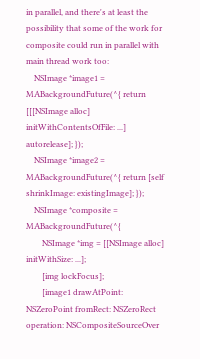in parallel, and there's at least the possibility that some of the work for composite could run in parallel with main thread work too:
    NSImage *image1 = MABackgroundFuture(^{ return [[[NSImage alloc] initWithContentsOfFile: ...] autorelease]; });
    NSImage *image2 = MABackgroundFuture(^{ return [self shrinkImage: existingImage]; });
    NSImage *composite = MABackgroundFuture(^{
        NSImage *img = [[NSImage alloc] initWithSize: ...];
        [img lockFocus];
        [image1 drawAtPoint: NSZeroPoint fromRect: NSZeroRect operation: NSCompositeSourceOver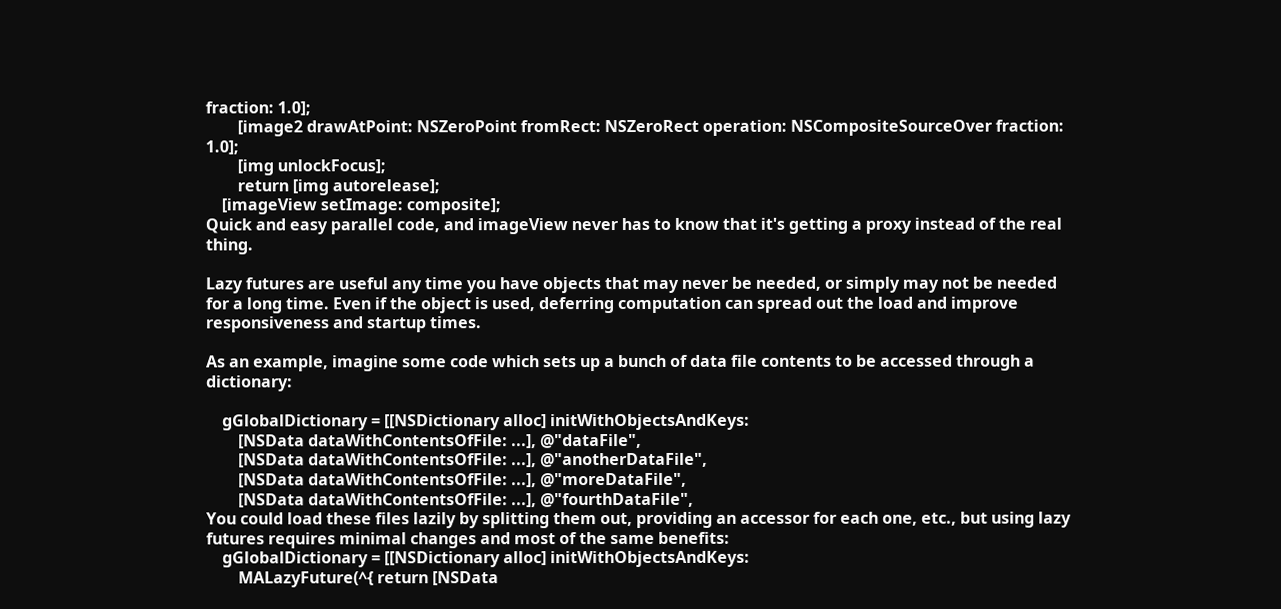fraction: 1.0];
        [image2 drawAtPoint: NSZeroPoint fromRect: NSZeroRect operation: NSCompositeSourceOver fraction: 1.0];
        [img unlockFocus];
        return [img autorelease];
    [imageView setImage: composite];
Quick and easy parallel code, and imageView never has to know that it's getting a proxy instead of the real thing.

Lazy futures are useful any time you have objects that may never be needed, or simply may not be needed for a long time. Even if the object is used, deferring computation can spread out the load and improve responsiveness and startup times.

As an example, imagine some code which sets up a bunch of data file contents to be accessed through a dictionary:

    gGlobalDictionary = [[NSDictionary alloc] initWithObjectsAndKeys:
        [NSData dataWithContentsOfFile: ...], @"dataFile",
        [NSData dataWithContentsOfFile: ...], @"anotherDataFile",
        [NSData dataWithContentsOfFile: ...], @"moreDataFile",
        [NSData dataWithContentsOfFile: ...], @"fourthDataFile",
You could load these files lazily by splitting them out, providing an accessor for each one, etc., but using lazy futures requires minimal changes and most of the same benefits:
    gGlobalDictionary = [[NSDictionary alloc] initWithObjectsAndKeys:
        MALazyFuture(^{ return [NSData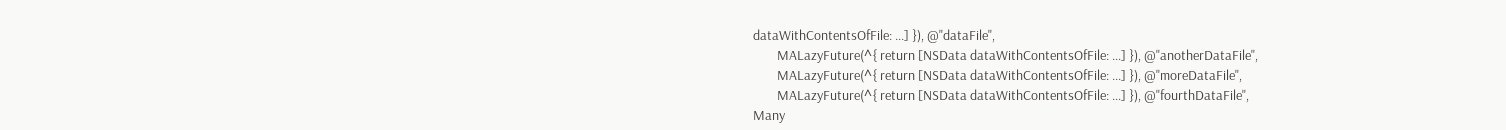dataWithContentsOfFile: ...] }), @"dataFile",
        MALazyFuture(^{ return [NSData dataWithContentsOfFile: ...] }), @"anotherDataFile",
        MALazyFuture(^{ return [NSData dataWithContentsOfFile: ...] }), @"moreDataFile",
        MALazyFuture(^{ return [NSData dataWithContentsOfFile: ...] }), @"fourthDataFile",
Many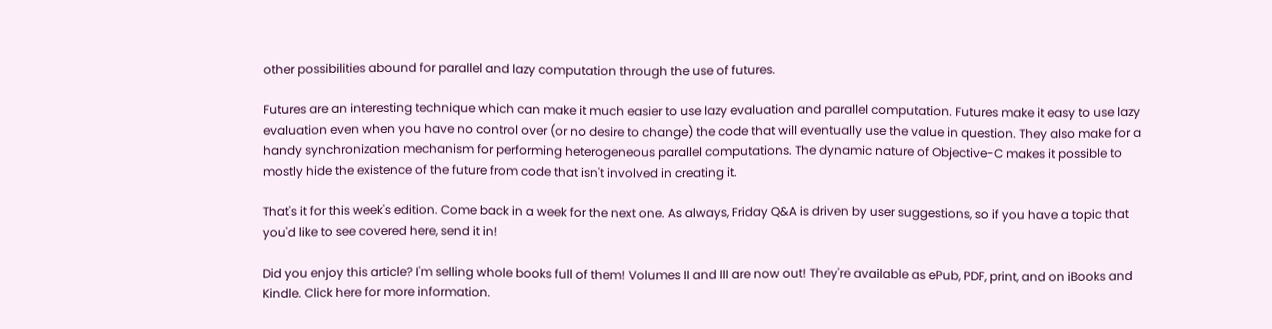other possibilities abound for parallel and lazy computation through the use of futures.

Futures are an interesting technique which can make it much easier to use lazy evaluation and parallel computation. Futures make it easy to use lazy evaluation even when you have no control over (or no desire to change) the code that will eventually use the value in question. They also make for a handy synchronization mechanism for performing heterogeneous parallel computations. The dynamic nature of Objective-C makes it possible to mostly hide the existence of the future from code that isn't involved in creating it.

That's it for this week's edition. Come back in a week for the next one. As always, Friday Q&A is driven by user suggestions, so if you have a topic that you'd like to see covered here, send it in!

Did you enjoy this article? I'm selling whole books full of them! Volumes II and III are now out! They're available as ePub, PDF, print, and on iBooks and Kindle. Click here for more information.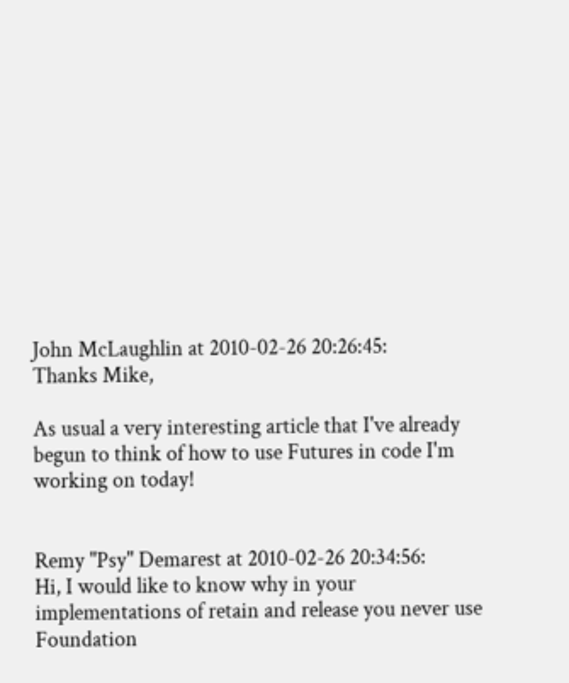John McLaughlin at 2010-02-26 20:26:45:
Thanks Mike,

As usual a very interesting article that I've already begun to think of how to use Futures in code I'm working on today!


Remy "Psy" Demarest at 2010-02-26 20:34:56:
Hi, I would like to know why in your implementations of retain and release you never use Foundation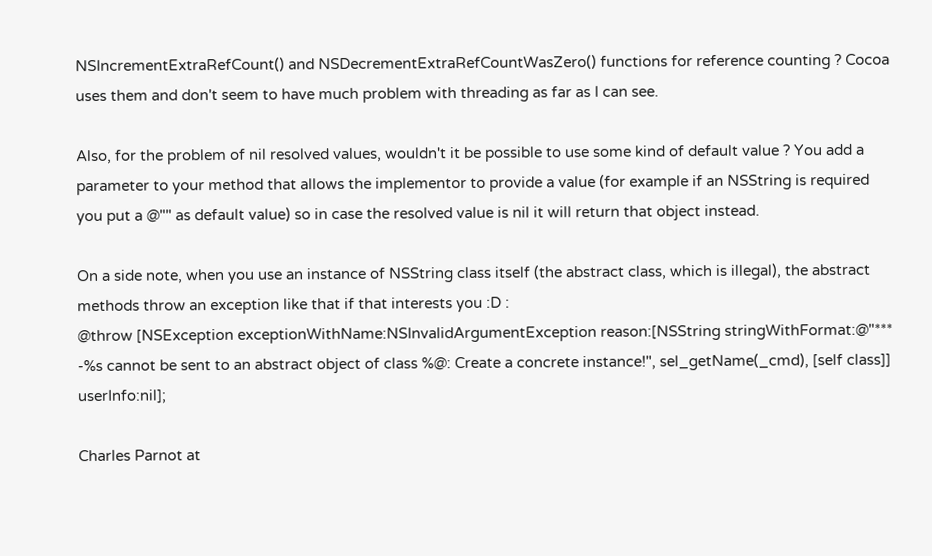NSIncrementExtraRefCount() and NSDecrementExtraRefCountWasZero() functions for reference counting ? Cocoa uses them and don't seem to have much problem with threading as far as I can see.

Also, for the problem of nil resolved values, wouldn't it be possible to use some kind of default value ? You add a parameter to your method that allows the implementor to provide a value (for example if an NSString is required you put a @"" as default value) so in case the resolved value is nil it will return that object instead.

On a side note, when you use an instance of NSString class itself (the abstract class, which is illegal), the abstract methods throw an exception like that if that interests you :D :
@throw [NSException exceptionWithName:NSInvalidArgumentException reason:[NSString stringWithFormat:@"*** -%s cannot be sent to an abstract object of class %@: Create a concrete instance!", sel_getName(_cmd), [self class]] userInfo:nil];

Charles Parnot at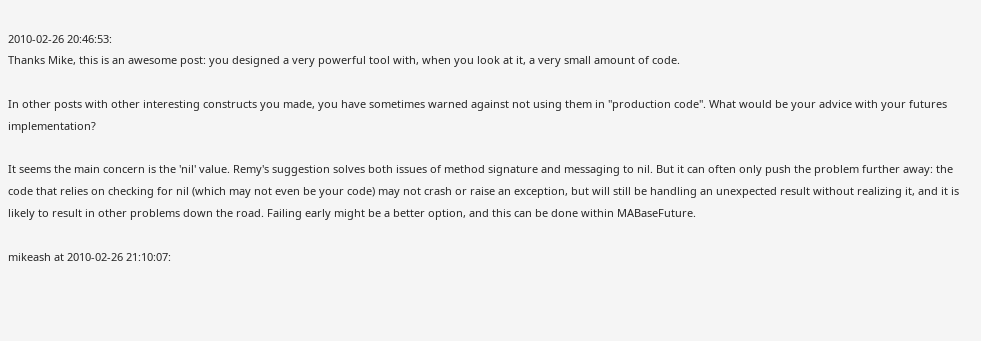2010-02-26 20:46:53:
Thanks Mike, this is an awesome post: you designed a very powerful tool with, when you look at it, a very small amount of code.

In other posts with other interesting constructs you made, you have sometimes warned against not using them in "production code". What would be your advice with your futures implementation?

It seems the main concern is the 'nil' value. Remy's suggestion solves both issues of method signature and messaging to nil. But it can often only push the problem further away: the code that relies on checking for nil (which may not even be your code) may not crash or raise an exception, but will still be handling an unexpected result without realizing it, and it is likely to result in other problems down the road. Failing early might be a better option, and this can be done within MABaseFuture.

mikeash at 2010-02-26 21:10:07: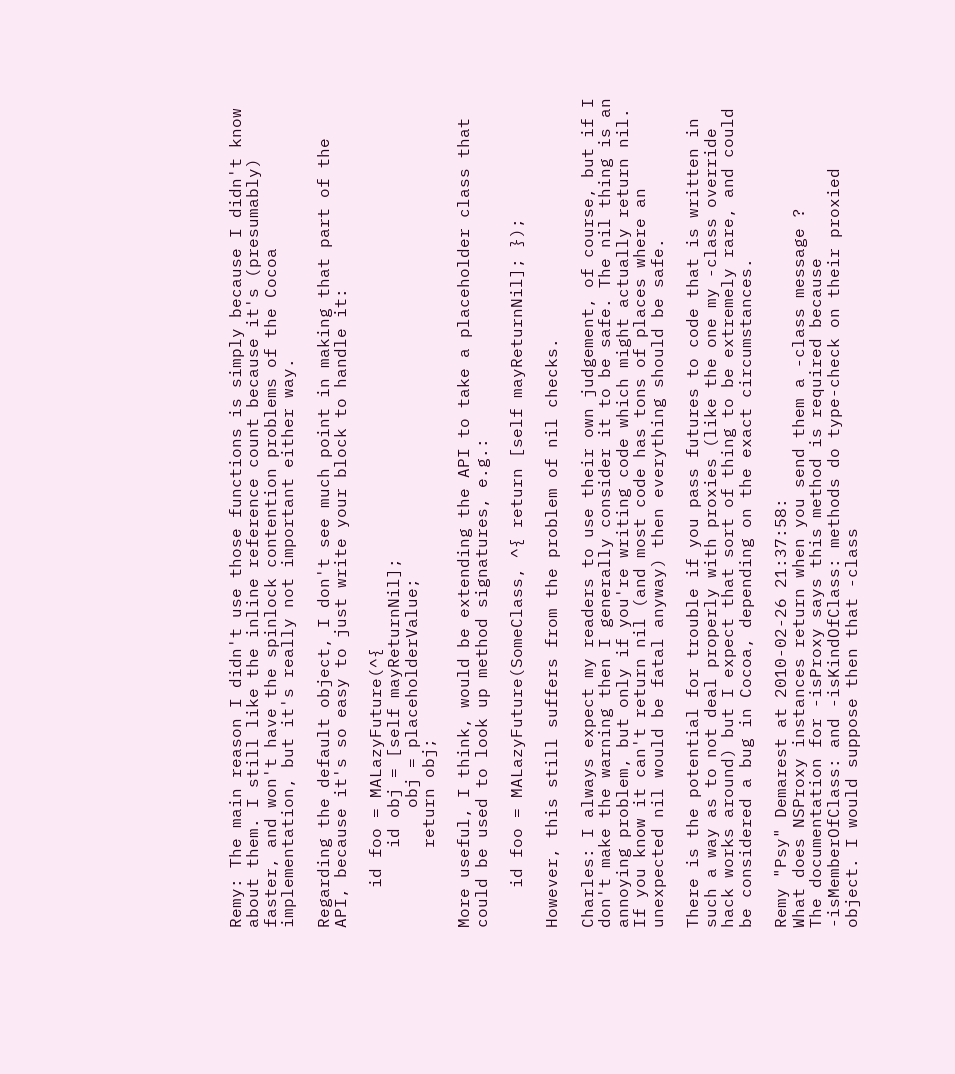Remy: The main reason I didn't use those functions is simply because I didn't know about them. I still like the inline reference count because it's (presumably) faster, and won't have the spinlock contention problems of the Cocoa implementation, but it's really not important either way.

Regarding the default object, I don't see much point in making that part of the API, because it's so easy to just write your block to handle it:

    id foo = MALazyFuture(^{
        id obj = [self mayReturnNil];
            obj = placeholderValue;
        return obj;

More useful, I think, would be extending the API to take a placeholder class that could be used to look up method signatures, e.g.:

    id foo = MALazyFuture(SomeClass, ^{ return [self mayReturnNil]; });

However, this still suffers from the problem of nil checks.

Charles: I always expect my readers to use their own judgement, of course, but if I don't make the warning then I generally consider it to be safe. The nil thing is an annoying problem, but only if you're writing code which might actually return nil. If you know it can't return nil (and most code has tons of places where an unexpected nil would be fatal anyway) then everything should be safe.

There is the potential for trouble if you pass futures to code that is written in such a way as to not deal properly with proxies (like the one my -class override hack works around) but I expect that sort of thing to be extremely rare, and could be considered a bug in Cocoa, depending on the exact circumstances.

Remy "Psy" Demarest at 2010-02-26 21:37:58:
What does NSProxy instances return when you send them a -class message ?
The documentation for -isProxy says this method is required because -isMemberOfClass: and -isKindOfClass: methods do type-check on their proxied object. I would suppose then that -class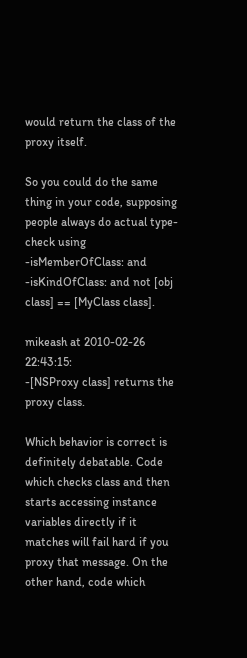would return the class of the proxy itself.

So you could do the same thing in your code, supposing people always do actual type-check using -isMemberOfClass: and -isKindOfClass: and not [obj class] == [MyClass class].

mikeash at 2010-02-26 22:43:15:
-[NSProxy class] returns the proxy class.

Which behavior is correct is definitely debatable. Code which checks class and then starts accessing instance variables directly if it matches will fail hard if you proxy that message. On the other hand, code which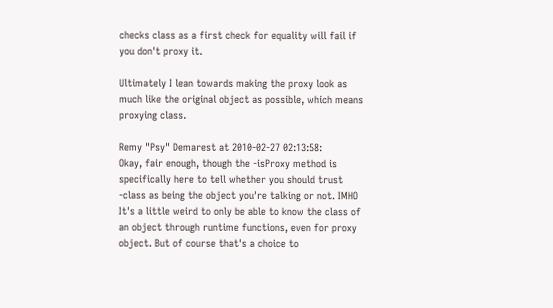checks class as a first check for equality will fail if you don't proxy it.

Ultimately I lean towards making the proxy look as much like the original object as possible, which means proxying class.

Remy "Psy" Demarest at 2010-02-27 02:13:58:
Okay, fair enough, though the -isProxy method is specifically here to tell whether you should trust -class as being the object you're talking or not. IMHO It's a little weird to only be able to know the class of an object through runtime functions, even for proxy object. But of course that's a choice to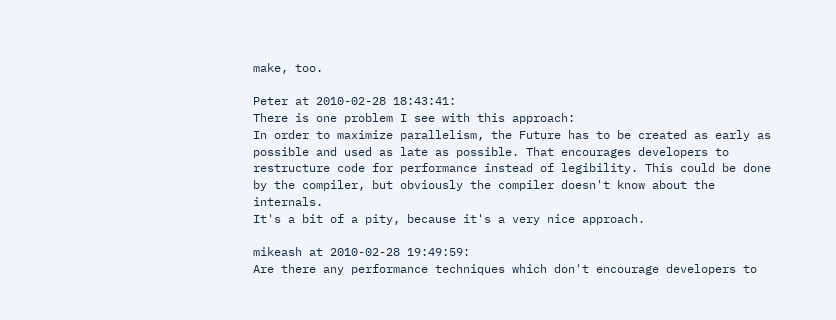make, too.

Peter at 2010-02-28 18:43:41:
There is one problem I see with this approach:
In order to maximize parallelism, the Future has to be created as early as possible and used as late as possible. That encourages developers to restructure code for performance instead of legibility. This could be done by the compiler, but obviously the compiler doesn't know about the internals.
It's a bit of a pity, because it's a very nice approach.

mikeash at 2010-02-28 19:49:59:
Are there any performance techniques which don't encourage developers to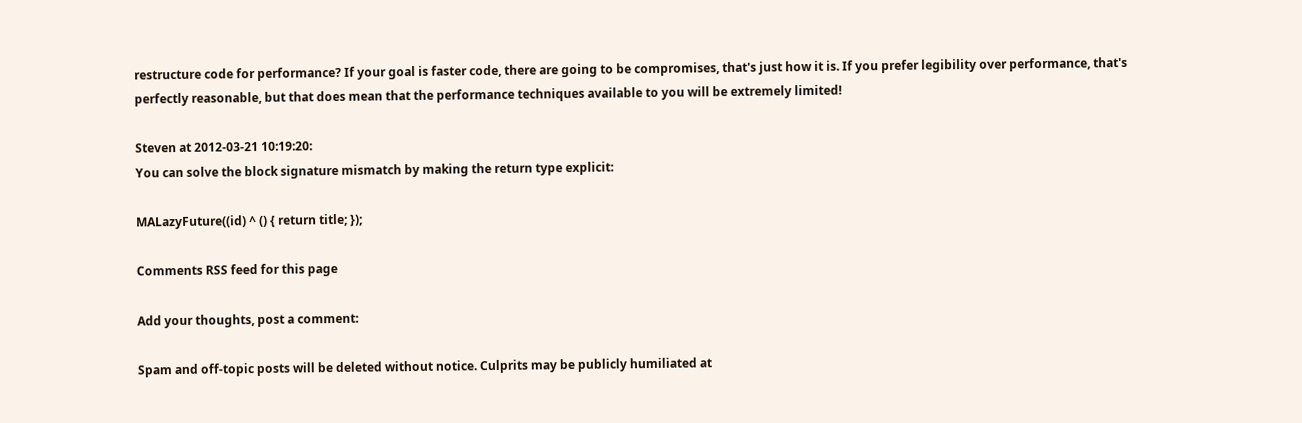restructure code for performance? If your goal is faster code, there are going to be compromises, that's just how it is. If you prefer legibility over performance, that's perfectly reasonable, but that does mean that the performance techniques available to you will be extremely limited!

Steven at 2012-03-21 10:19:20:
You can solve the block signature mismatch by making the return type explicit:

MALazyFuture((id) ^ () { return title; });

Comments RSS feed for this page

Add your thoughts, post a comment:

Spam and off-topic posts will be deleted without notice. Culprits may be publicly humiliated at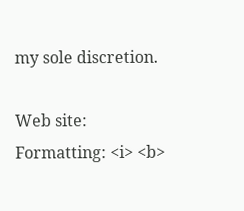my sole discretion.

Web site:
Formatting: <i> <b>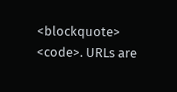<blockquote> <code>. URLs are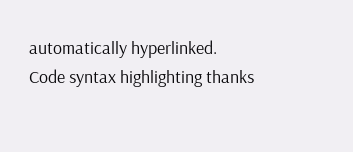automatically hyperlinked.
Code syntax highlighting thanks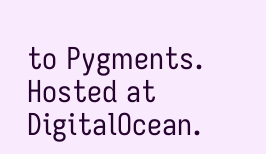to Pygments.
Hosted at DigitalOcean.